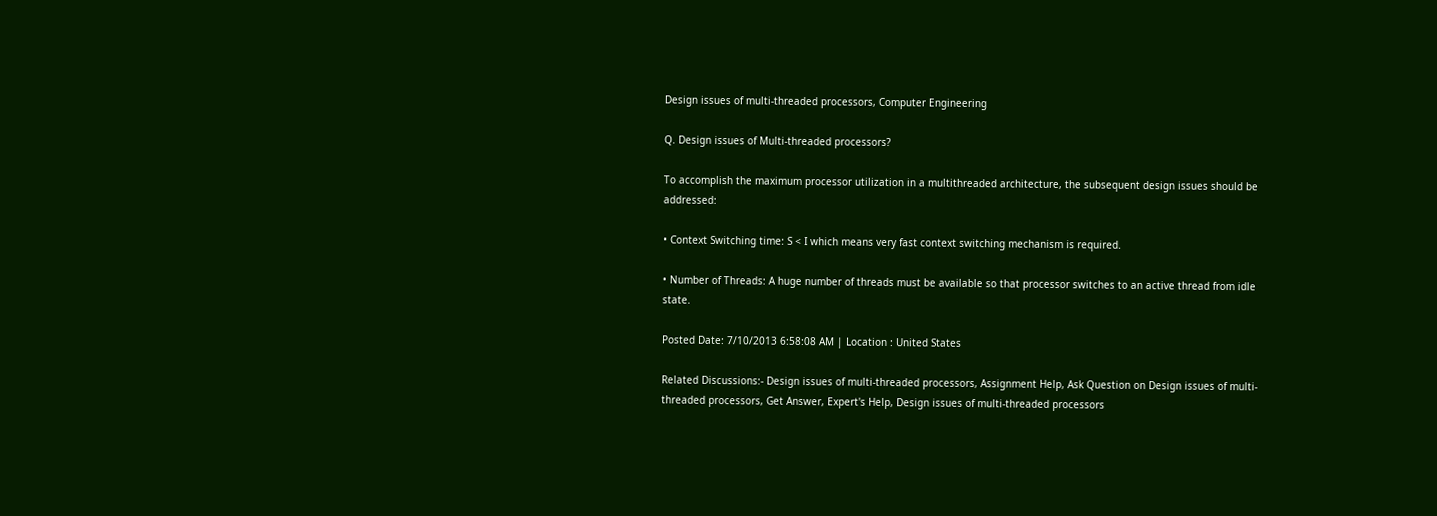Design issues of multi-threaded processors, Computer Engineering

Q. Design issues of Multi-threaded processors?

To accomplish the maximum processor utilization in a multithreaded architecture, the subsequent design issues should be addressed:

• Context Switching time: S < I which means very fast context switching mechanism is required.

• Number of Threads: A huge number of threads must be available so that processor switches to an active thread from idle state.

Posted Date: 7/10/2013 6:58:08 AM | Location : United States

Related Discussions:- Design issues of multi-threaded processors, Assignment Help, Ask Question on Design issues of multi-threaded processors, Get Answer, Expert's Help, Design issues of multi-threaded processors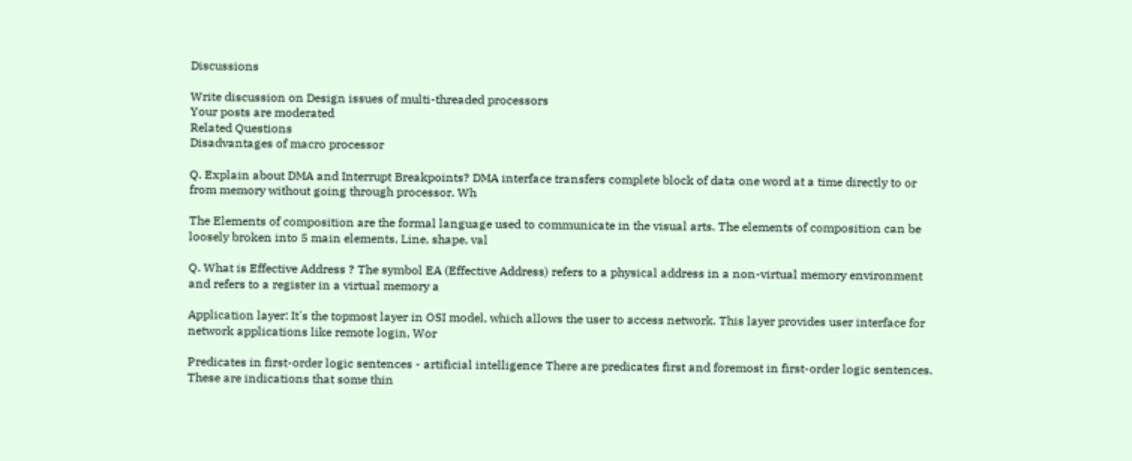Discussions

Write discussion on Design issues of multi-threaded processors
Your posts are moderated
Related Questions
Disadvantages of macro processor

Q. Explain about DMA and Interrupt Breakpoints? DMA interface transfers complete block of data one word at a time directly to or from memory without going through processor. Wh

The Elements of composition are the formal language used to communicate in the visual arts. The elements of composition can be loosely broken into 5 main elements, Line, shape, val

Q. What is Effective Address ? The symbol EA (Effective Address) refers to a physical address in a non-virtual memory environment and refers to a register in a virtual memory a

Application layer: It's the topmost layer in OSI model, which allows the user to access network. This layer provides user interface for network applications like remote login, Wor

Predicates in first-order logic sentences - artificial intelligence There are predicates first and foremost in first-order logic sentences. These are indications that some thin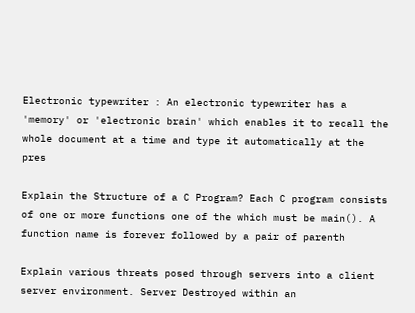Electronic typewriter : An electronic typewriter has a 'memory' or 'electronic brain' which enables it to recall the whole document at a time and type it automatically at the pres

Explain the Structure of a C Program? Each C program consists of one or more functions one of the which must be main(). A function name is forever followed by a pair of parenth

Explain various threats posed through servers into a client server environment. Server Destroyed within an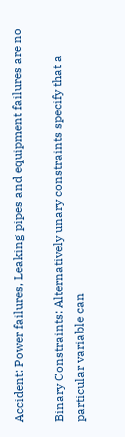Accident: Power failures, Leaking pipes and equipment failures are no

Binary Constraints: Alternatively unary constraints specify that a particular variable can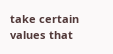take certain values that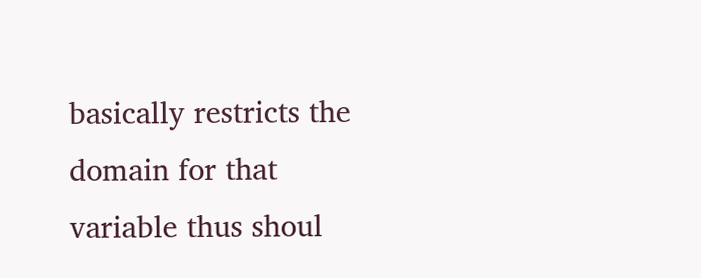basically restricts the domain for that variable thus shoul